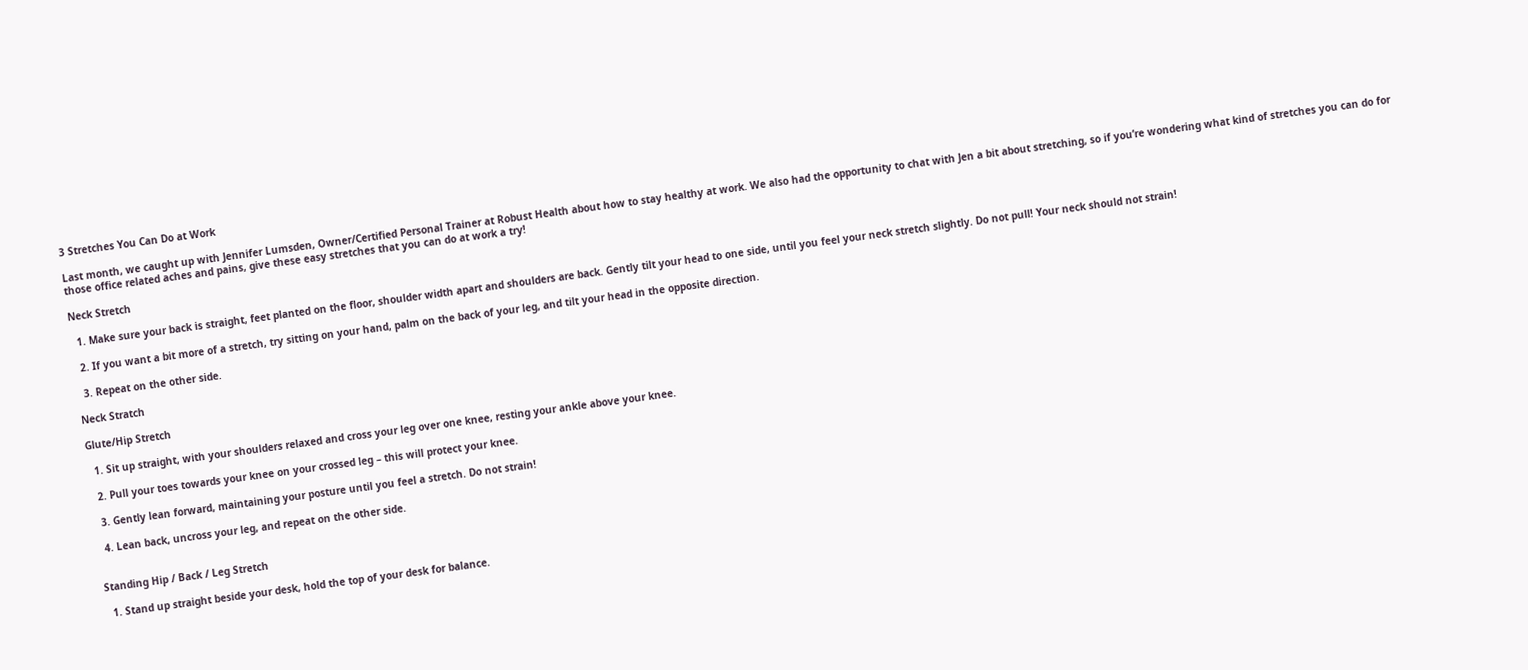3 Stretches You Can Do at Work

Last month, we caught up with Jennifer Lumsden, Owner/Certified Personal Trainer at Robust Health about how to stay healthy at work. We also had the opportunity to chat with Jen a bit about stretching, so if you’re wondering what kind of stretches you can do for those office related aches and pains, give these easy stretches that you can do at work a try!

Neck Stretch

  1. Make sure your back is straight, feet planted on the floor, shoulder width apart and shoulders are back. Gently tilt your head to one side, until you feel your neck stretch slightly. Do not pull! Your neck should not strain!

  2. If you want a bit more of a stretch, try sitting on your hand, palm on the back of your leg, and tilt your head in the opposite direction.

  3. Repeat on the other side.

Neck Stratch

Glute/Hip Stretch

  1. Sit up straight, with your shoulders relaxed and cross your leg over one knee, resting your ankle above your knee.

  2. Pull your toes towards your knee on your crossed leg – this will protect your knee.

  3. Gently lean forward, maintaining your posture until you feel a stretch. Do not strain!

  4. Lean back, uncross your leg, and repeat on the other side.


Standing Hip / Back / Leg Stretch

  1. Stand up straight beside your desk, hold the top of your desk for balance.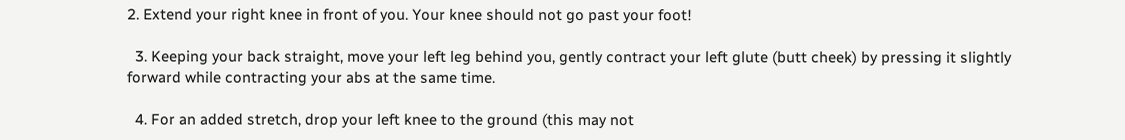2. Extend your right knee in front of you. Your knee should not go past your foot!

  3. Keeping your back straight, move your left leg behind you, gently contract your left glute (butt cheek) by pressing it slightly forward while contracting your abs at the same time.

  4. For an added stretch, drop your left knee to the ground (this may not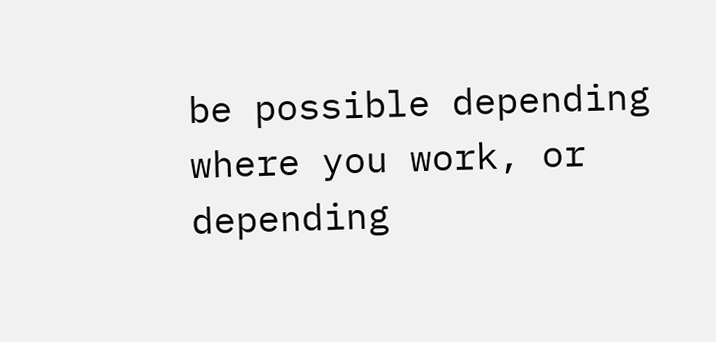be possible depending where you work, or depending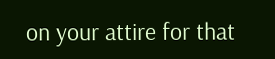on your attire for that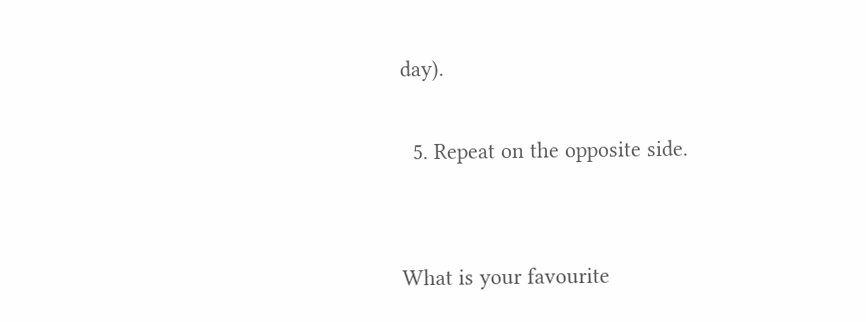day).

  5. Repeat on the opposite side.


What is your favourite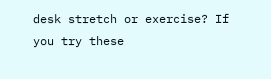desk stretch or exercise? If you try these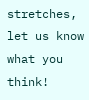stretches, let us know what you think!